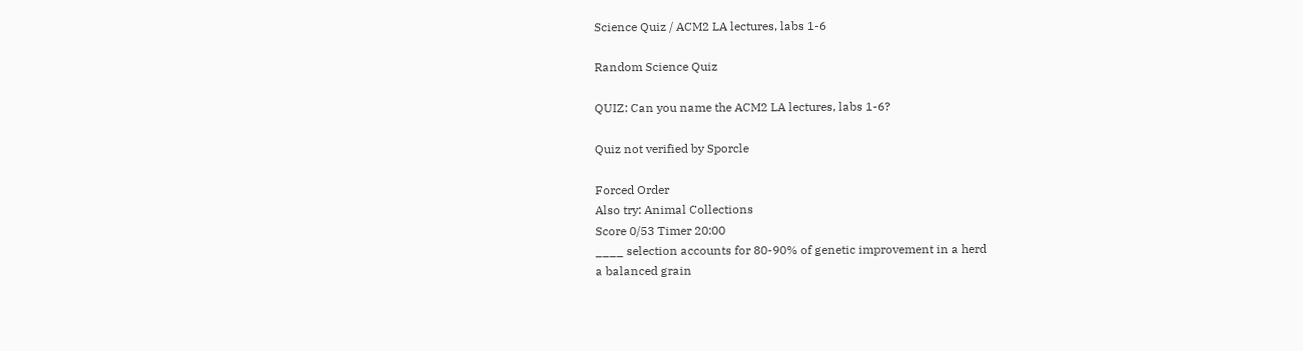Science Quiz / ACM2 LA lectures, labs 1-6

Random Science Quiz

QUIZ: Can you name the ACM2 LA lectures, labs 1-6?

Quiz not verified by Sporcle

Forced Order
Also try: Animal Collections
Score 0/53 Timer 20:00
____ selection accounts for 80-90% of genetic improvement in a herd
a balanced grain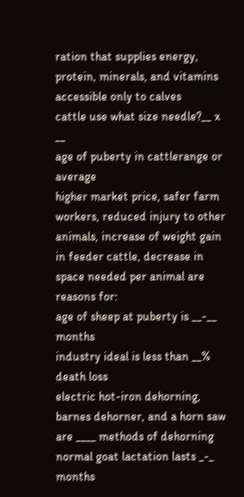ration that supplies energy, protein, minerals, and vitamins accessible only to calves
cattle use what size needle?__ x __
age of puberty in cattlerange or average
higher market price, safer farm workers, reduced injury to other animals, increase of weight gain in feeder cattle, decrease in space needed per animal are reasons for:
age of sheep at puberty is __-__ months
industry ideal is less than __% death loss
electric hot-iron dehorning, barnes dehorner, and a horn saw are ____ methods of dehorning
normal goat lactation lasts _-_ months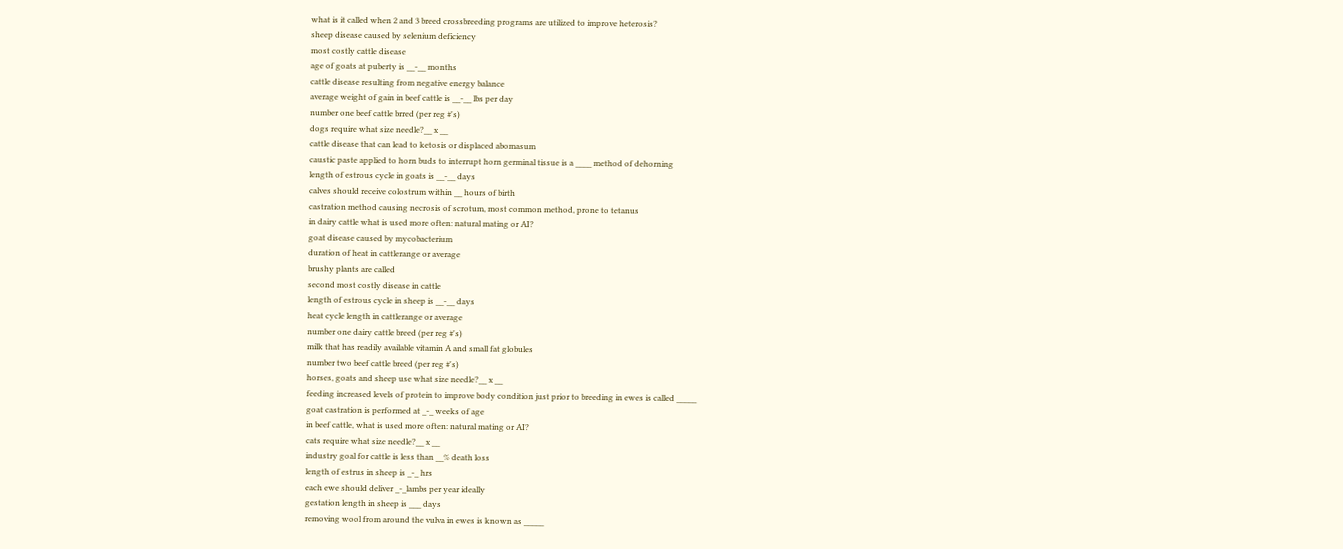what is it called when 2 and 3 breed crossbreeding programs are utilized to improve heterosis?
sheep disease caused by selenium deficiency
most costly cattle disease
age of goats at puberty is __-__ months
cattle disease resulting from negative energy balance
average weight of gain in beef cattle is __-__ lbs per day
number one beef cattle brred (per reg #'s)
dogs require what size needle?__ x __
cattle disease that can lead to ketosis or displaced abomasum
caustic paste applied to horn buds to interrupt horn germinal tissue is a ____ method of dehorning
length of estrous cycle in goats is __-__ days
calves should receive colostrum within __ hours of birth
castration method causing necrosis of scrotum, most common method, prone to tetanus
in dairy cattle what is used more often: natural mating or AI?
goat disease caused by mycobacterium
duration of heat in cattlerange or average
brushy plants are called
second most costly disease in cattle
length of estrous cycle in sheep is __-__ days
heat cycle length in cattlerange or average
number one dairy cattle breed (per reg #'s)
milk that has readily available vitamin A and small fat globules
number two beef cattle breed (per reg #'s)
horses, goats and sheep use what size needle?__ x __
feeding increased levels of protein to improve body condition just prior to breeding in ewes is called _____
goat castration is performed at _-_ weeks of age
in beef cattle, what is used more often: natural mating or AI?
cats require what size needle?__ x __
industry goal for cattle is less than __% death loss
length of estrus in sheep is _-_ hrs
each ewe should deliver _-_lambs per year ideally
gestation length in sheep is ___ days
removing wool from around the vulva in ewes is known as _____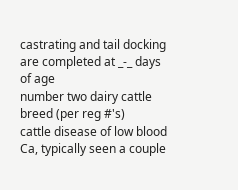castrating and tail docking are completed at _-_ days of age
number two dairy cattle breed (per reg #'s)
cattle disease of low blood Ca, typically seen a couple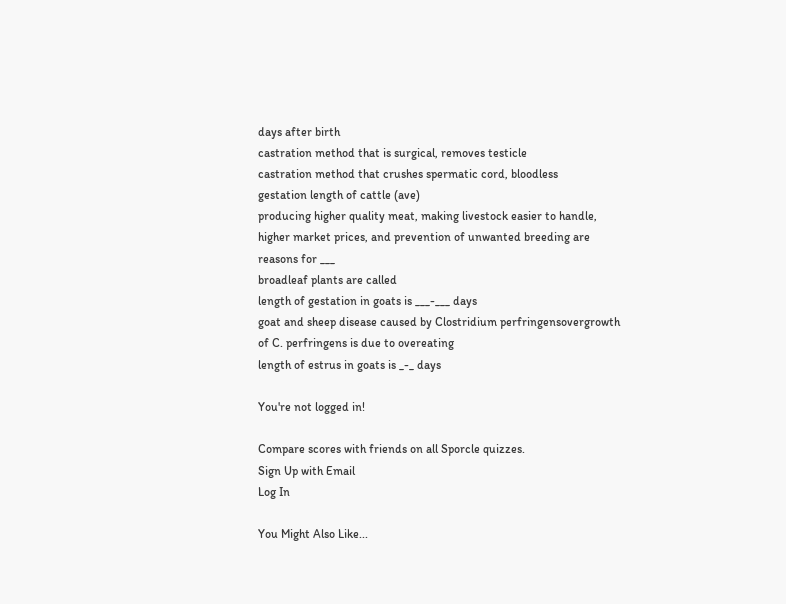days after birth
castration method that is surgical, removes testicle
castration method that crushes spermatic cord, bloodless
gestation length of cattle (ave)
producing higher quality meat, making livestock easier to handle, higher market prices, and prevention of unwanted breeding are reasons for ___
broadleaf plants are called
length of gestation in goats is ___-___ days
goat and sheep disease caused by Clostridium perfringensovergrowth of C. perfringens is due to overeating
length of estrus in goats is _-_ days

You're not logged in!

Compare scores with friends on all Sporcle quizzes.
Sign Up with Email
Log In

You Might Also Like...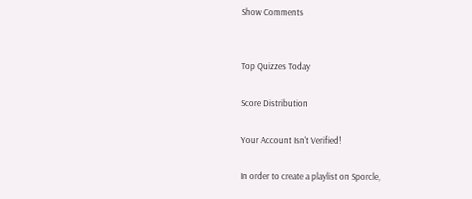Show Comments


Top Quizzes Today

Score Distribution

Your Account Isn't Verified!

In order to create a playlist on Sporcle,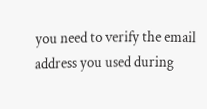you need to verify the email address you used during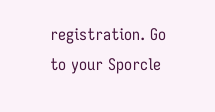registration. Go to your Sporcle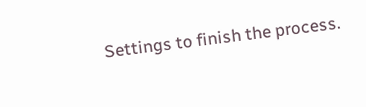Settings to finish the process.